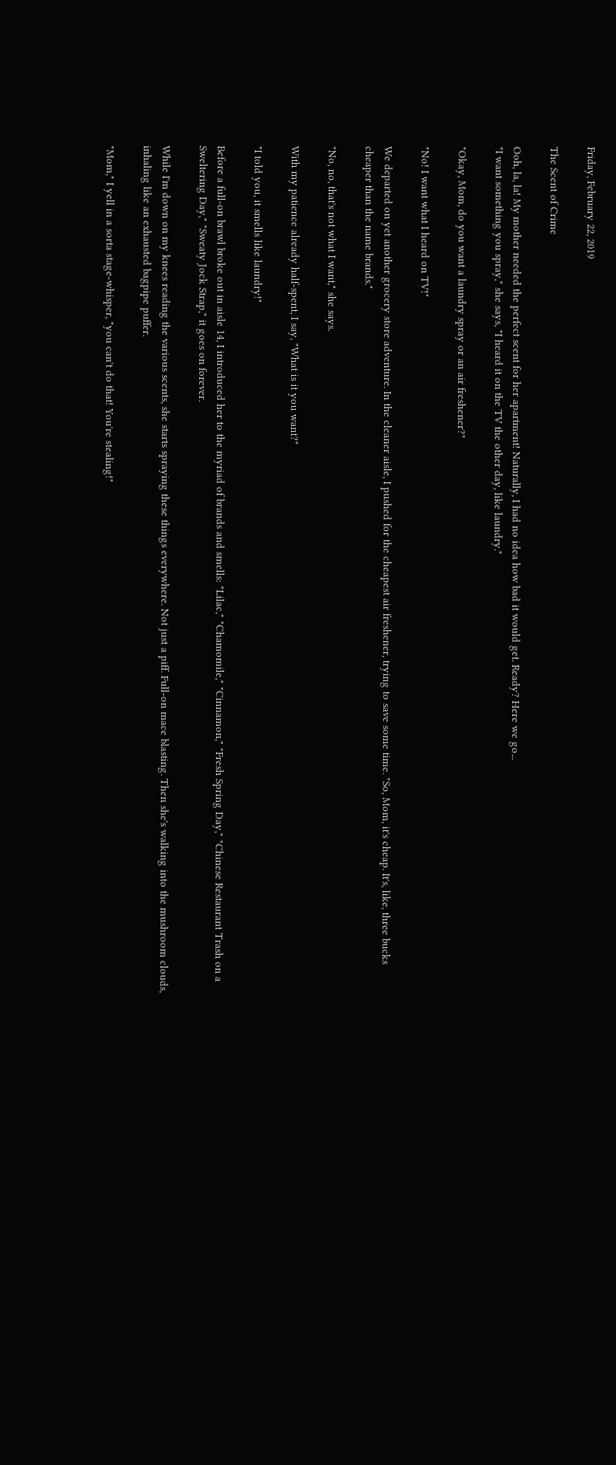Friday, February 22, 2019

The Scent of Crime

Ooh, la, la! My mother needed the perfect scent for her apartment! Naturally, I had no idea how bad it would get. Ready? Here we go...
"I want something you spray," she says, "I heard it on the TV the other day, like laundry."

"Okay, Mom, do you want a laundry spray or an air freshener?"

"No! I want what I heard on TV!"

We departed on yet another grocery store adventure. In the cleaner aisle, I pushed for the cheapest air freshener, trying to save some time. "So, Mom, it's cheap. It's, like, three bucks cheaper than the name brands."

"No, no, that's not what I want," she says.

With my patience already half-spent, I say, "What is it you want?"

"I told you, it smells like laundry!"

Before a full-on brawl broke out in aisle 14, I introduced her to the myriad of brands and smells: "Lilac," "Chamomile," "Cinnamon," "Fresh Spring Day," "Chinese Restaurant Trash on a Sweltering Day," "Sweaty Jock Strap," it goes on forever.

While I'm down on my knees reading the various scents, she starts spraying these things everywhere. Not just a piff. Full-on mace blasting. Then she's walking into the mushroom clouds, inhaling like an exhausted bagpipe puffer.

"Mom," I yell in a sorta stage-whisper, "you can't do that! You're stealing!"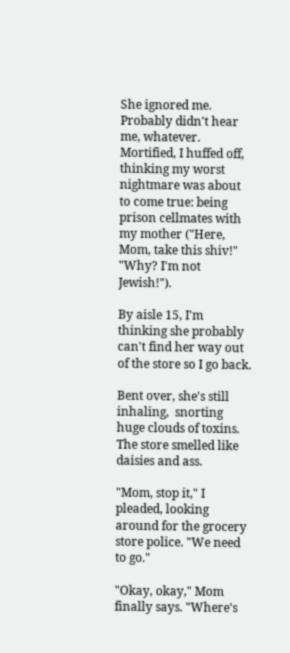She ignored me. Probably didn't hear me, whatever. Mortified, I huffed off, thinking my worst nightmare was about to come true: being prison cellmates with my mother ("Here, Mom, take this shiv!" "Why? I'm not Jewish!").

By aisle 15, I'm thinking she probably can't find her way out of the store so I go back.

Bent over, she's still inhaling,  snorting huge clouds of toxins. The store smelled like daisies and ass.

"Mom, stop it," I pleaded, looking around for the grocery store police. "We need to go."

"Okay, okay," Mom finally says. "Where's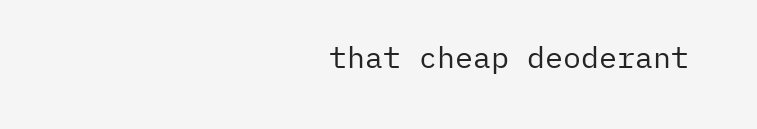that cheap deoderant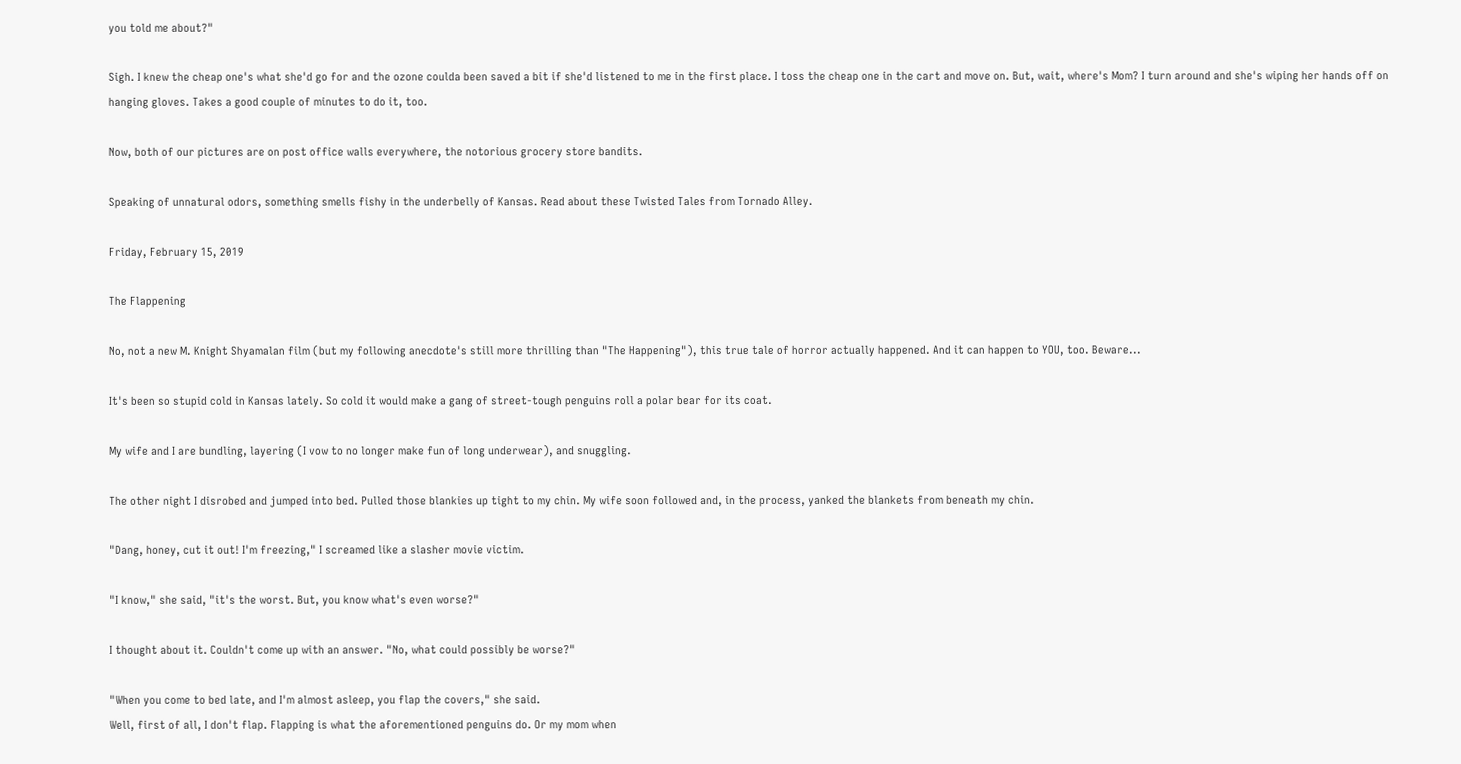you told me about?"

Sigh. I knew the cheap one's what she'd go for and the ozone coulda been saved a bit if she'd listened to me in the first place. I toss the cheap one in the cart and move on. But, wait, where's Mom? I turn around and she's wiping her hands off on hanging gloves. Takes a good couple of minutes to do it, too.

Now, both of our pictures are on post office walls everywhere, the notorious grocery store bandits.

Speaking of unnatural odors, something smells fishy in the underbelly of Kansas. Read about these Twisted Tales from Tornado Alley.

Friday, February 15, 2019

The Flappening

No, not a new M. Knight Shyamalan film (but my following anecdote's still more thrilling than "The Happening"), this true tale of horror actually happened. And it can happen to YOU, too. Beware...

It's been so stupid cold in Kansas lately. So cold it would make a gang of street-tough penguins roll a polar bear for its coat.

My wife and I are bundling, layering (I vow to no longer make fun of long underwear), and snuggling.

The other night I disrobed and jumped into bed. Pulled those blankies up tight to my chin. My wife soon followed and, in the process, yanked the blankets from beneath my chin.

"Dang, honey, cut it out! I'm freezing," I screamed like a slasher movie victim.

"I know," she said, "it's the worst. But, you know what's even worse?"

I thought about it. Couldn't come up with an answer. "No, what could possibly be worse?"

"When you come to bed late, and I'm almost asleep, you flap the covers," she said.
Well, first of all, I don't flap. Flapping is what the aforementioned penguins do. Or my mom when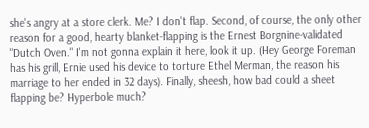she's angry at a store clerk. Me? I don't flap. Second, of course, the only other reason for a good, hearty blanket-flapping is the Ernest Borgnine-validated "Dutch Oven." I'm not gonna explain it here, look it up. (Hey George Foreman has his grill, Ernie used his device to torture Ethel Merman, the reason his marriage to her ended in 32 days). Finally, sheesh, how bad could a sheet flapping be? Hyperbole much?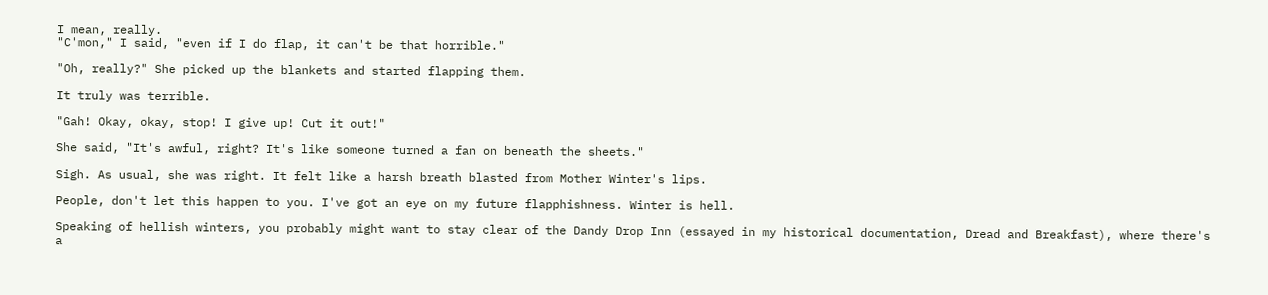I mean, really.
"C'mon," I said, "even if I do flap, it can't be that horrible."

"Oh, really?" She picked up the blankets and started flapping them.

It truly was terrible.

"Gah! Okay, okay, stop! I give up! Cut it out!"

She said, "It's awful, right? It's like someone turned a fan on beneath the sheets."

Sigh. As usual, she was right. It felt like a harsh breath blasted from Mother Winter's lips.

People, don't let this happen to you. I've got an eye on my future flapphishness. Winter is hell.

Speaking of hellish winters, you probably might want to stay clear of the Dandy Drop Inn (essayed in my historical documentation, Dread and Breakfast), where there's a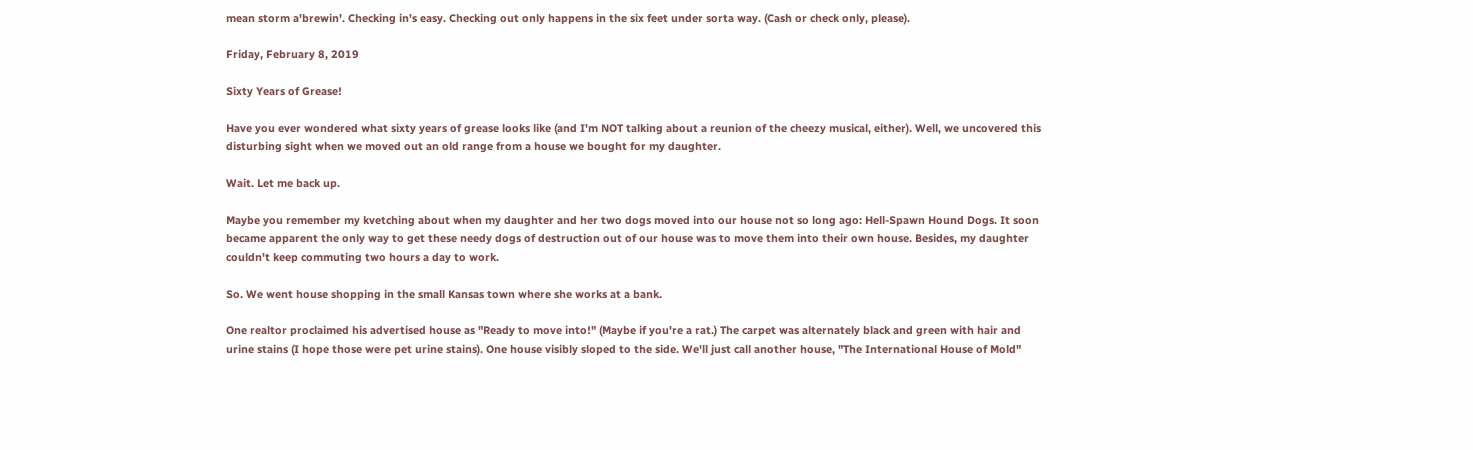mean storm a'brewin'. Checking in's easy. Checking out only happens in the six feet under sorta way. (Cash or check only, please).

Friday, February 8, 2019

Sixty Years of Grease!

Have you ever wondered what sixty years of grease looks like (and I'm NOT talking about a reunion of the cheezy musical, either). Well, we uncovered this disturbing sight when we moved out an old range from a house we bought for my daughter.

Wait. Let me back up.

Maybe you remember my kvetching about when my daughter and her two dogs moved into our house not so long ago: Hell-Spawn Hound Dogs. It soon became apparent the only way to get these needy dogs of destruction out of our house was to move them into their own house. Besides, my daughter couldn't keep commuting two hours a day to work.

So. We went house shopping in the small Kansas town where she works at a bank.

One realtor proclaimed his advertised house as "Ready to move into!" (Maybe if you're a rat.) The carpet was alternately black and green with hair and urine stains (I hope those were pet urine stains). One house visibly sloped to the side. We'll just call another house, "The International House of Mold"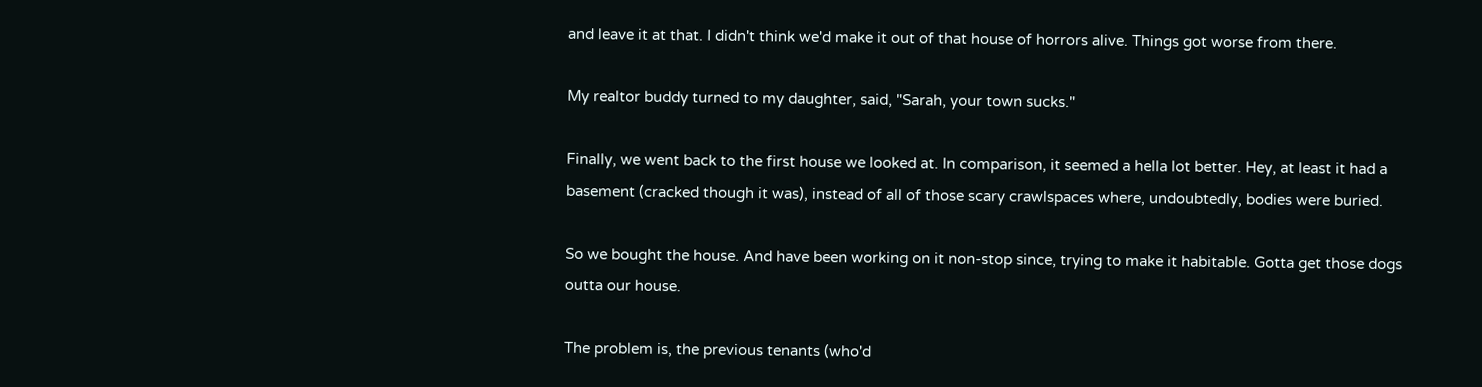and leave it at that. I didn't think we'd make it out of that house of horrors alive. Things got worse from there.

My realtor buddy turned to my daughter, said, "Sarah, your town sucks."

Finally, we went back to the first house we looked at. In comparison, it seemed a hella lot better. Hey, at least it had a basement (cracked though it was), instead of all of those scary crawlspaces where, undoubtedly, bodies were buried.

So we bought the house. And have been working on it non-stop since, trying to make it habitable. Gotta get those dogs outta our house.

The problem is, the previous tenants (who'd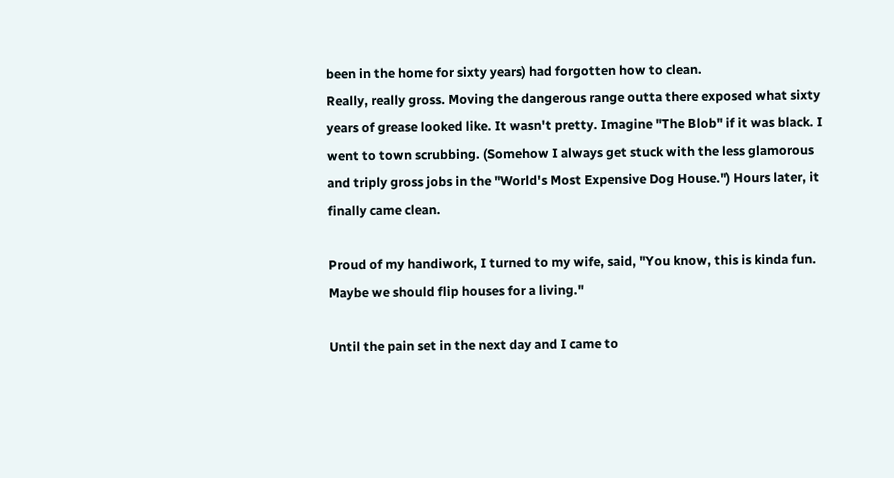been in the home for sixty years) had forgotten how to clean.
Really, really gross. Moving the dangerous range outta there exposed what sixty years of grease looked like. It wasn't pretty. Imagine "The Blob" if it was black. I went to town scrubbing. (Somehow I always get stuck with the less glamorous and triply gross jobs in the "World's Most Expensive Dog House.") Hours later, it finally came clean.

Proud of my handiwork, I turned to my wife, said, "You know, this is kinda fun. Maybe we should flip houses for a living."

Until the pain set in the next day and I came to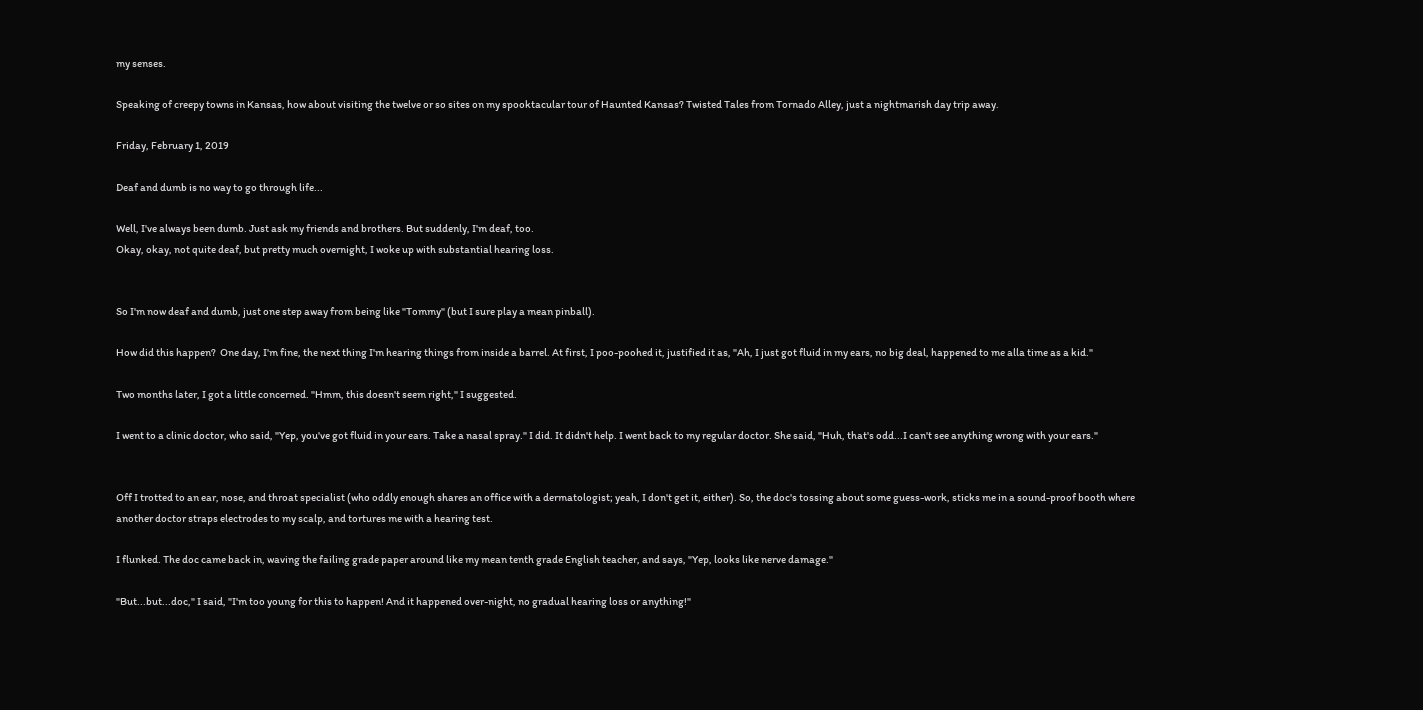my senses.

Speaking of creepy towns in Kansas, how about visiting the twelve or so sites on my spooktacular tour of Haunted Kansas? Twisted Tales from Tornado Alley, just a nightmarish day trip away.

Friday, February 1, 2019

Deaf and dumb is no way to go through life...

Well, I've always been dumb. Just ask my friends and brothers. But suddenly, I'm deaf, too.
Okay, okay, not quite deaf, but pretty much overnight, I woke up with substantial hearing loss.


So I'm now deaf and dumb, just one step away from being like "Tommy" (but I sure play a mean pinball).

How did this happen?  One day, I'm fine, the next thing I'm hearing things from inside a barrel. At first, I poo-poohed it, justified it as, "Ah, I just got fluid in my ears, no big deal, happened to me alla time as a kid."

Two months later, I got a little concerned. "Hmm, this doesn't seem right," I suggested.

I went to a clinic doctor, who said, "Yep, you've got fluid in your ears. Take a nasal spray." I did. It didn't help. I went back to my regular doctor. She said, "Huh, that's odd...I can't see anything wrong with your ears."


Off I trotted to an ear, nose, and throat specialist (who oddly enough shares an office with a dermatologist; yeah, I don't get it, either). So, the doc's tossing about some guess-work, sticks me in a sound-proof booth where another doctor straps electrodes to my scalp, and tortures me with a hearing test.

I flunked. The doc came back in, waving the failing grade paper around like my mean tenth grade English teacher, and says, "Yep, looks like nerve damage."

"But...but...doc," I said, "I'm too young for this to happen! And it happened over-night, no gradual hearing loss or anything!"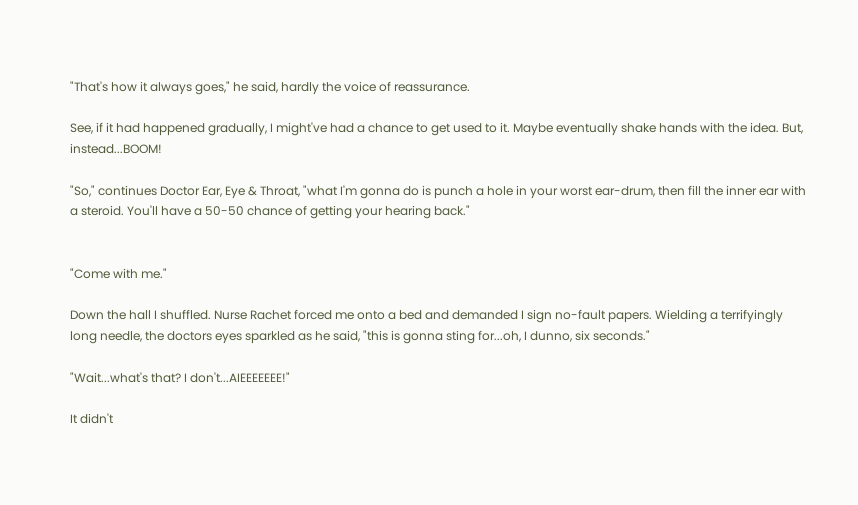"That's how it always goes," he said, hardly the voice of reassurance.

See, if it had happened gradually, I might've had a chance to get used to it. Maybe eventually shake hands with the idea. But, instead...BOOM!

"So," continues Doctor Ear, Eye & Throat, "what I'm gonna do is punch a hole in your worst ear-drum, then fill the inner ear with a steroid. You'll have a 50-50 chance of getting your hearing back."


"Come with me."

Down the hall I shuffled. Nurse Rachet forced me onto a bed and demanded I sign no-fault papers. Wielding a terrifyingly long needle, the doctors eyes sparkled as he said, "this is gonna sting for...oh, I dunno, six seconds."

"Wait...what's that? I don't...AIEEEEEEE!"

It didn't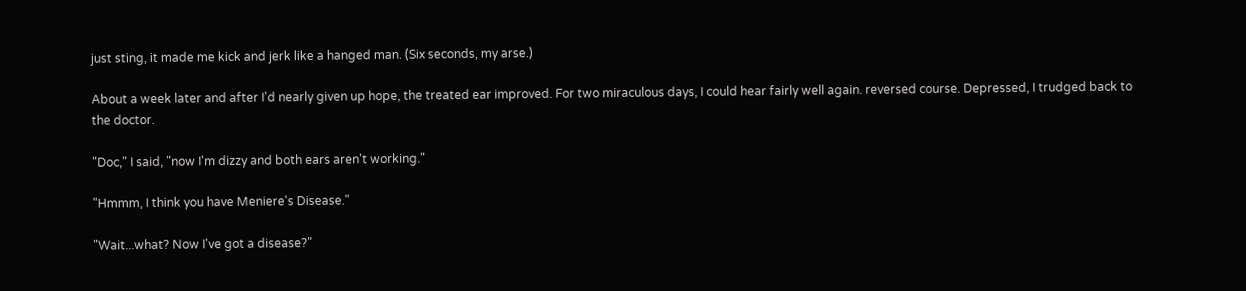just sting, it made me kick and jerk like a hanged man. (Six seconds, my arse.)

About a week later and after I'd nearly given up hope, the treated ear improved. For two miraculous days, I could hear fairly well again. reversed course. Depressed, I trudged back to the doctor.

"Doc," I said, "now I'm dizzy and both ears aren't working."

"Hmmm, I think you have Meniere's Disease."

"Wait...what? Now I've got a disease?"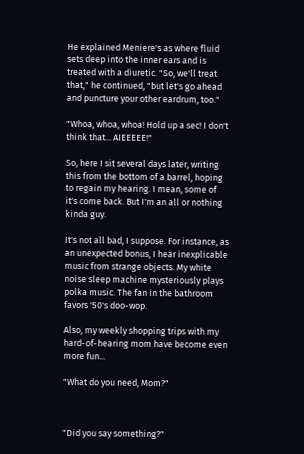He explained Meniere's as where fluid sets deep into the inner ears and is treated with a diuretic. "So, we'll treat that," he continued, "but let's go ahead and puncture your other eardrum, too."

"Whoa, whoa, whoa! Hold up a sec! I don't think that... AIEEEEE!"

So, here I sit several days later, writing this from the bottom of a barrel, hoping to regain my hearing. I mean, some of it's come back. But I'm an all or nothing kinda guy.

It's not all bad, I suppose. For instance, as an unexpected bonus, I hear inexplicable music from strange objects. My white noise sleep machine mysteriously plays polka music. The fan in the bathroom favors '50's doo-wop.

Also, my weekly shopping trips with my hard-of-hearing mom have become even more fun...

"What do you need, Mom?"



"Did you say something?"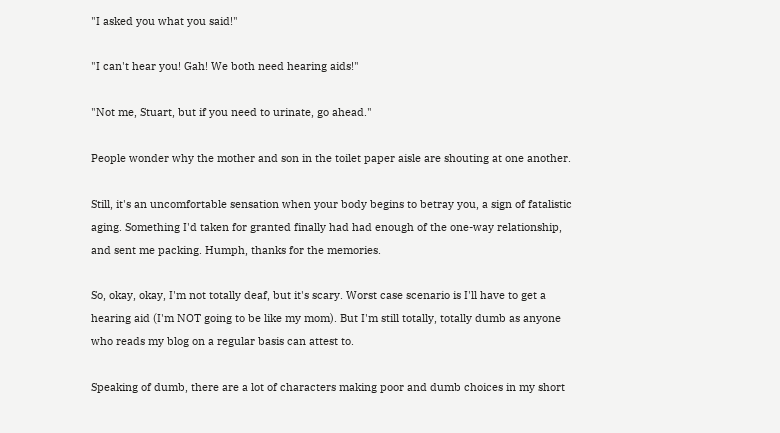"I asked you what you said!"

"I can't hear you! Gah! We both need hearing aids!"

"Not me, Stuart, but if you need to urinate, go ahead."

People wonder why the mother and son in the toilet paper aisle are shouting at one another.

Still, it's an uncomfortable sensation when your body begins to betray you, a sign of fatalistic aging. Something I'd taken for granted finally had had enough of the one-way relationship, and sent me packing. Humph, thanks for the memories.

So, okay, okay, I'm not totally deaf, but it's scary. Worst case scenario is I'll have to get a hearing aid (I'm NOT going to be like my mom). But I'm still totally, totally dumb as anyone who reads my blog on a regular basis can attest to.

Speaking of dumb, there are a lot of characters making poor and dumb choices in my short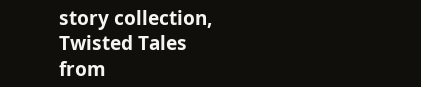story collection, Twisted Tales from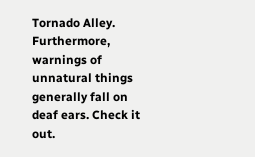Tornado Alley. Furthermore, warnings of unnatural things generally fall on deaf ears. Check it out.